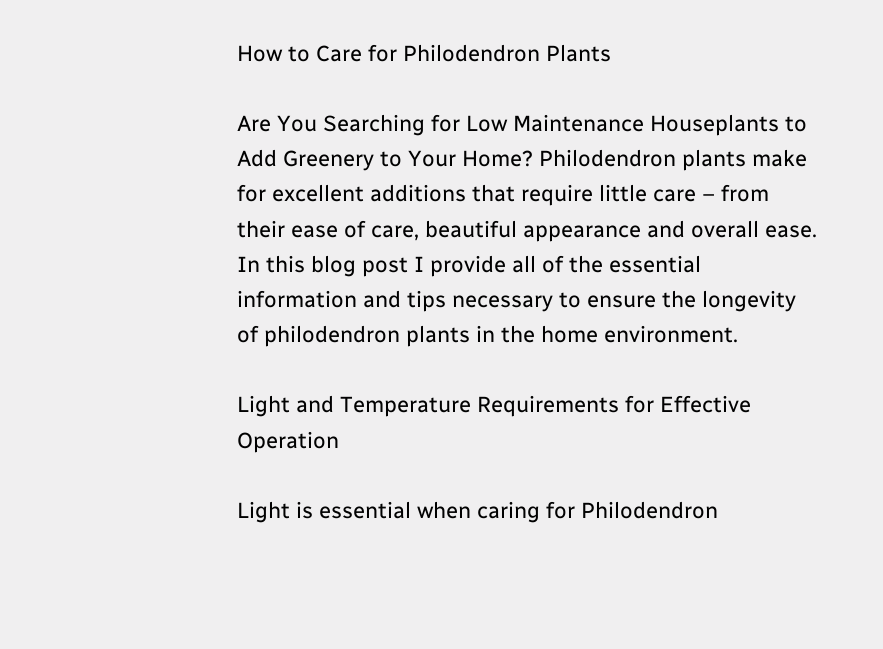How to Care for Philodendron Plants

Are You Searching for Low Maintenance Houseplants to Add Greenery to Your Home? Philodendron plants make for excellent additions that require little care – from their ease of care, beautiful appearance and overall ease. In this blog post I provide all of the essential information and tips necessary to ensure the longevity of philodendron plants in the home environment.

Light and Temperature Requirements for Effective Operation

Light is essential when caring for Philodendron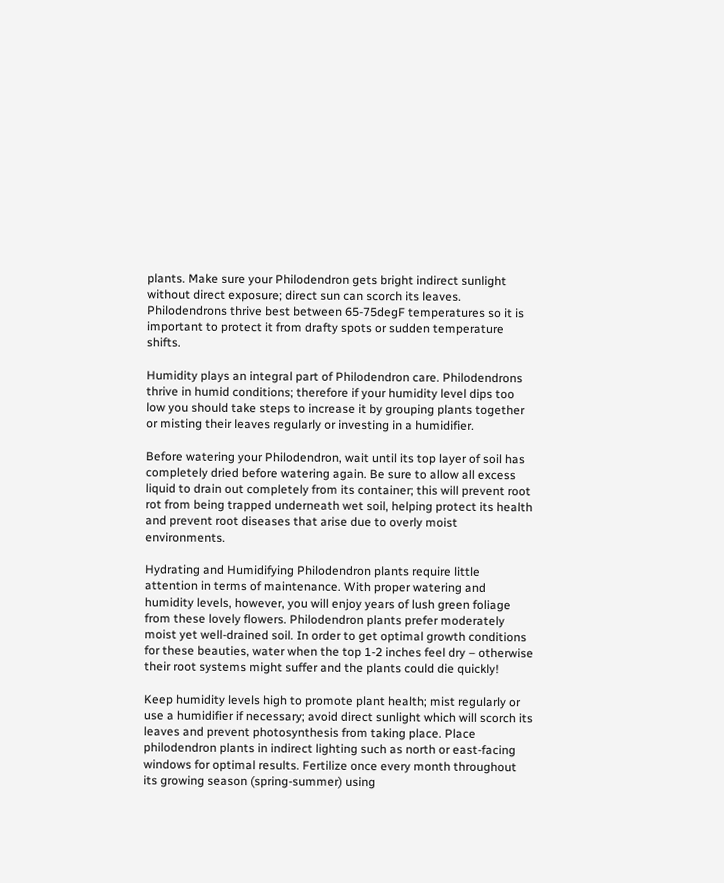plants. Make sure your Philodendron gets bright indirect sunlight without direct exposure; direct sun can scorch its leaves. Philodendrons thrive best between 65-75degF temperatures so it is important to protect it from drafty spots or sudden temperature shifts.

Humidity plays an integral part of Philodendron care. Philodendrons thrive in humid conditions; therefore if your humidity level dips too low you should take steps to increase it by grouping plants together or misting their leaves regularly or investing in a humidifier.

Before watering your Philodendron, wait until its top layer of soil has completely dried before watering again. Be sure to allow all excess liquid to drain out completely from its container; this will prevent root rot from being trapped underneath wet soil, helping protect its health and prevent root diseases that arise due to overly moist environments.

Hydrating and Humidifying Philodendron plants require little attention in terms of maintenance. With proper watering and humidity levels, however, you will enjoy years of lush green foliage from these lovely flowers. Philodendron plants prefer moderately moist yet well-drained soil. In order to get optimal growth conditions for these beauties, water when the top 1-2 inches feel dry – otherwise their root systems might suffer and the plants could die quickly!

Keep humidity levels high to promote plant health; mist regularly or use a humidifier if necessary; avoid direct sunlight which will scorch its leaves and prevent photosynthesis from taking place. Place philodendron plants in indirect lighting such as north or east-facing windows for optimal results. Fertilize once every month throughout its growing season (spring-summer) using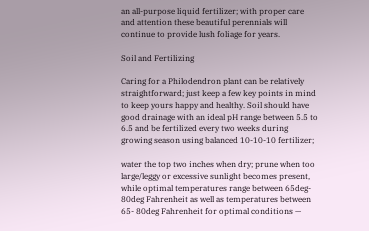an all-purpose liquid fertilizer; with proper care and attention these beautiful perennials will continue to provide lush foliage for years.

Soil and Fertilizing

Caring for a Philodendron plant can be relatively straightforward; just keep a few key points in mind to keep yours happy and healthy. Soil should have good drainage with an ideal pH range between 5.5 to 6.5 and be fertilized every two weeks during growing season using balanced 10-10-10 fertilizer;

water the top two inches when dry; prune when too large/leggy or excessive sunlight becomes present, while optimal temperatures range between 65deg- 80deg Fahrenheit as well as temperatures between 65- 80deg Fahrenheit for optimal conditions —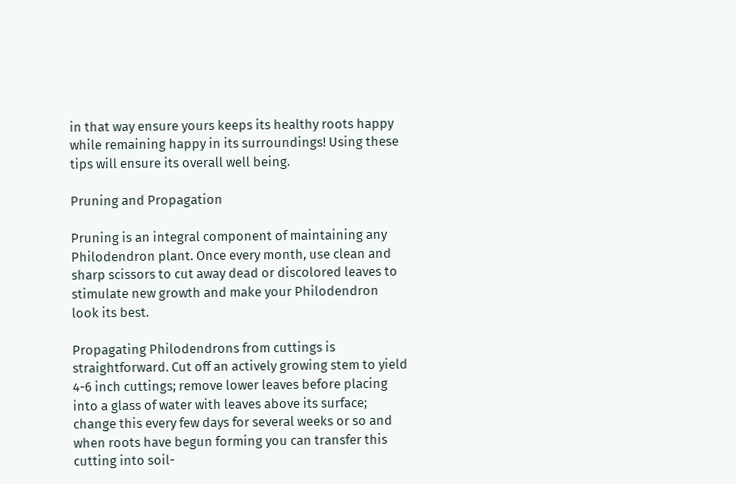in that way ensure yours keeps its healthy roots happy while remaining happy in its surroundings! Using these tips will ensure its overall well being.

Pruning and Propagation

Pruning is an integral component of maintaining any Philodendron plant. Once every month, use clean and sharp scissors to cut away dead or discolored leaves to stimulate new growth and make your Philodendron look its best.

Propagating Philodendrons from cuttings is straightforward. Cut off an actively growing stem to yield 4-6 inch cuttings; remove lower leaves before placing into a glass of water with leaves above its surface; change this every few days for several weeks or so and when roots have begun forming you can transfer this cutting into soil-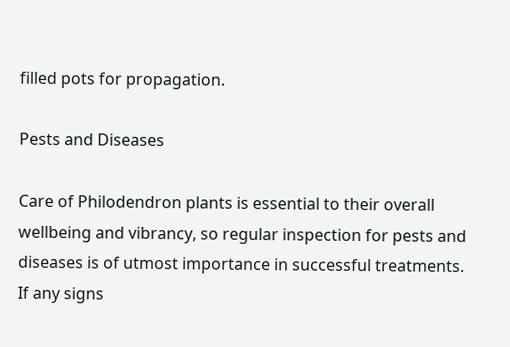filled pots for propagation.

Pests and Diseases

Care of Philodendron plants is essential to their overall wellbeing and vibrancy, so regular inspection for pests and diseases is of utmost importance in successful treatments. If any signs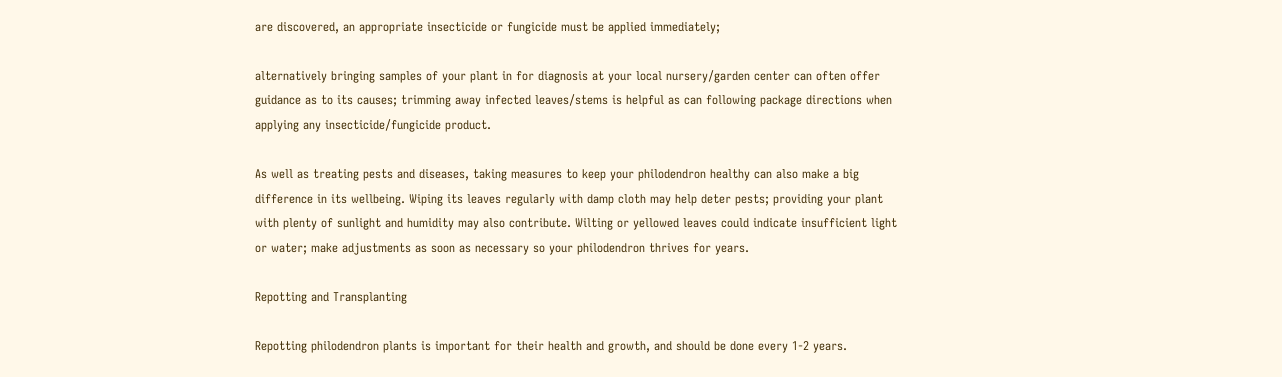are discovered, an appropriate insecticide or fungicide must be applied immediately;

alternatively bringing samples of your plant in for diagnosis at your local nursery/garden center can often offer guidance as to its causes; trimming away infected leaves/stems is helpful as can following package directions when applying any insecticide/fungicide product.

As well as treating pests and diseases, taking measures to keep your philodendron healthy can also make a big difference in its wellbeing. Wiping its leaves regularly with damp cloth may help deter pests; providing your plant with plenty of sunlight and humidity may also contribute. Wilting or yellowed leaves could indicate insufficient light or water; make adjustments as soon as necessary so your philodendron thrives for years.

Repotting and Transplanting

Repotting philodendron plants is important for their health and growth, and should be done every 1-2 years.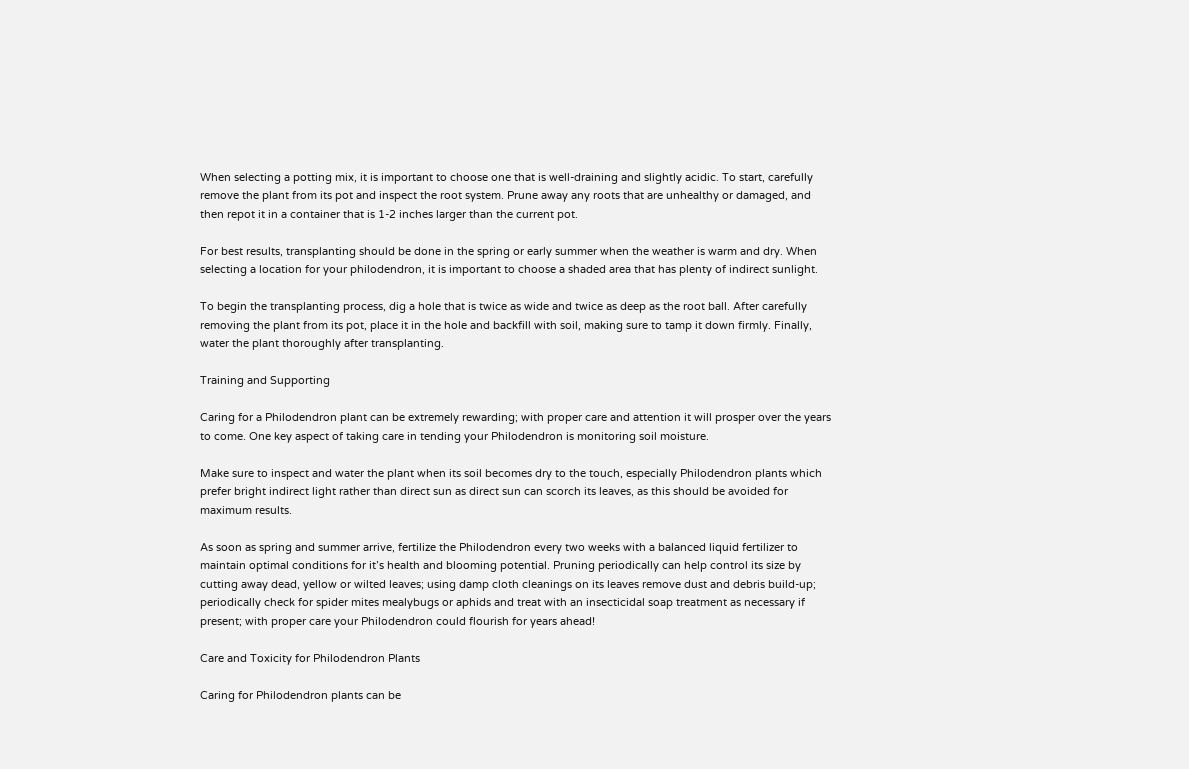When selecting a potting mix, it is important to choose one that is well-draining and slightly acidic. To start, carefully remove the plant from its pot and inspect the root system. Prune away any roots that are unhealthy or damaged, and then repot it in a container that is 1-2 inches larger than the current pot.

For best results, transplanting should be done in the spring or early summer when the weather is warm and dry. When selecting a location for your philodendron, it is important to choose a shaded area that has plenty of indirect sunlight.

To begin the transplanting process, dig a hole that is twice as wide and twice as deep as the root ball. After carefully removing the plant from its pot, place it in the hole and backfill with soil, making sure to tamp it down firmly. Finally, water the plant thoroughly after transplanting.

Training and Supporting

Caring for a Philodendron plant can be extremely rewarding; with proper care and attention it will prosper over the years to come. One key aspect of taking care in tending your Philodendron is monitoring soil moisture.

Make sure to inspect and water the plant when its soil becomes dry to the touch, especially Philodendron plants which prefer bright indirect light rather than direct sun as direct sun can scorch its leaves, as this should be avoided for maximum results.

As soon as spring and summer arrive, fertilize the Philodendron every two weeks with a balanced liquid fertilizer to maintain optimal conditions for it’s health and blooming potential. Pruning periodically can help control its size by cutting away dead, yellow or wilted leaves; using damp cloth cleanings on its leaves remove dust and debris build-up; periodically check for spider mites mealybugs or aphids and treat with an insecticidal soap treatment as necessary if present; with proper care your Philodendron could flourish for years ahead!

Care and Toxicity for Philodendron Plants

Caring for Philodendron plants can be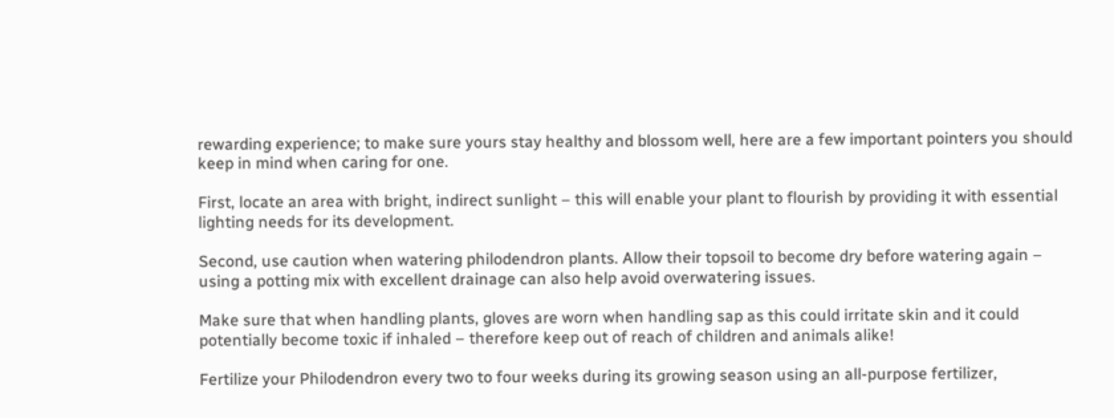rewarding experience; to make sure yours stay healthy and blossom well, here are a few important pointers you should keep in mind when caring for one.

First, locate an area with bright, indirect sunlight – this will enable your plant to flourish by providing it with essential lighting needs for its development.

Second, use caution when watering philodendron plants. Allow their topsoil to become dry before watering again – using a potting mix with excellent drainage can also help avoid overwatering issues.

Make sure that when handling plants, gloves are worn when handling sap as this could irritate skin and it could potentially become toxic if inhaled – therefore keep out of reach of children and animals alike!

Fertilize your Philodendron every two to four weeks during its growing season using an all-purpose fertilizer,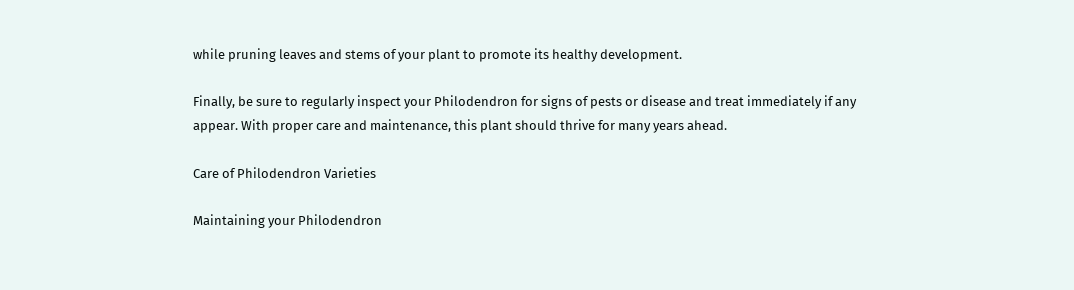while pruning leaves and stems of your plant to promote its healthy development.

Finally, be sure to regularly inspect your Philodendron for signs of pests or disease and treat immediately if any appear. With proper care and maintenance, this plant should thrive for many years ahead.

Care of Philodendron Varieties

Maintaining your Philodendron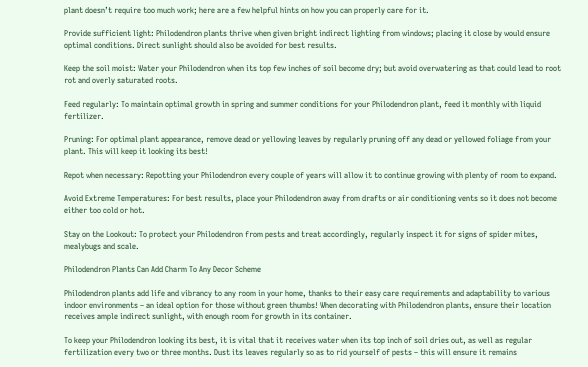plant doesn’t require too much work; here are a few helpful hints on how you can properly care for it.

Provide sufficient light: Philodendron plants thrive when given bright indirect lighting from windows; placing it close by would ensure optimal conditions. Direct sunlight should also be avoided for best results.

Keep the soil moist: Water your Philodendron when its top few inches of soil become dry; but avoid overwatering as that could lead to root rot and overly saturated roots.

Feed regularly: To maintain optimal growth in spring and summer conditions for your Philodendron plant, feed it monthly with liquid fertilizer.

Pruning: For optimal plant appearance, remove dead or yellowing leaves by regularly pruning off any dead or yellowed foliage from your plant. This will keep it looking its best!

Repot when necessary: Repotting your Philodendron every couple of years will allow it to continue growing with plenty of room to expand.

Avoid Extreme Temperatures: For best results, place your Philodendron away from drafts or air conditioning vents so it does not become either too cold or hot.

Stay on the Lookout: To protect your Philodendron from pests and treat accordingly, regularly inspect it for signs of spider mites, mealybugs and scale.

Philodendron Plants Can Add Charm To Any Decor Scheme

Philodendron plants add life and vibrancy to any room in your home, thanks to their easy care requirements and adaptability to various indoor environments – an ideal option for those without green thumbs! When decorating with Philodendron plants, ensure their location receives ample indirect sunlight, with enough room for growth in its container.

To keep your Philodendron looking its best, it is vital that it receives water when its top inch of soil dries out, as well as regular fertilization every two or three months. Dust its leaves regularly so as to rid yourself of pests – this will ensure it remains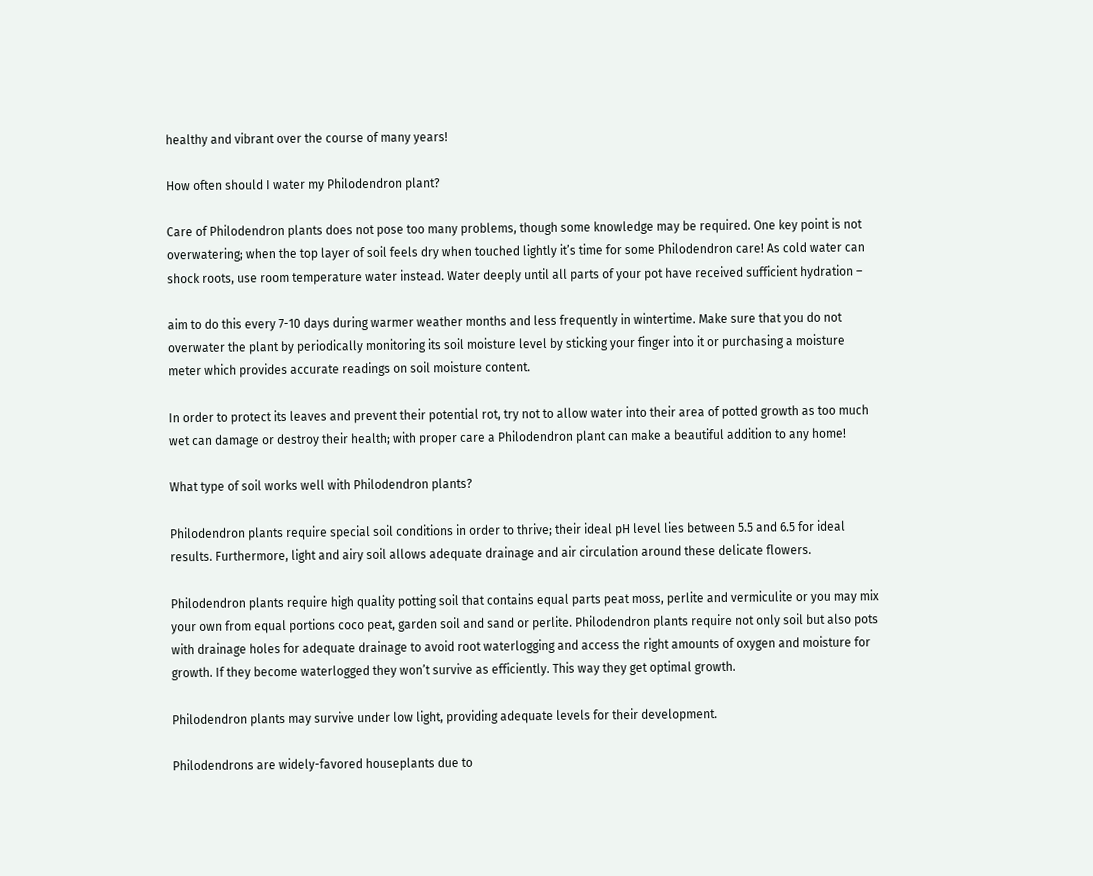healthy and vibrant over the course of many years!

How often should I water my Philodendron plant?

Care of Philodendron plants does not pose too many problems, though some knowledge may be required. One key point is not overwatering; when the top layer of soil feels dry when touched lightly it’s time for some Philodendron care! As cold water can shock roots, use room temperature water instead. Water deeply until all parts of your pot have received sufficient hydration –

aim to do this every 7-10 days during warmer weather months and less frequently in wintertime. Make sure that you do not overwater the plant by periodically monitoring its soil moisture level by sticking your finger into it or purchasing a moisture meter which provides accurate readings on soil moisture content.

In order to protect its leaves and prevent their potential rot, try not to allow water into their area of potted growth as too much wet can damage or destroy their health; with proper care a Philodendron plant can make a beautiful addition to any home!

What type of soil works well with Philodendron plants?

Philodendron plants require special soil conditions in order to thrive; their ideal pH level lies between 5.5 and 6.5 for ideal results. Furthermore, light and airy soil allows adequate drainage and air circulation around these delicate flowers.

Philodendron plants require high quality potting soil that contains equal parts peat moss, perlite and vermiculite or you may mix your own from equal portions coco peat, garden soil and sand or perlite. Philodendron plants require not only soil but also pots with drainage holes for adequate drainage to avoid root waterlogging and access the right amounts of oxygen and moisture for growth. If they become waterlogged they won’t survive as efficiently. This way they get optimal growth.

Philodendron plants may survive under low light, providing adequate levels for their development.

Philodendrons are widely-favored houseplants due to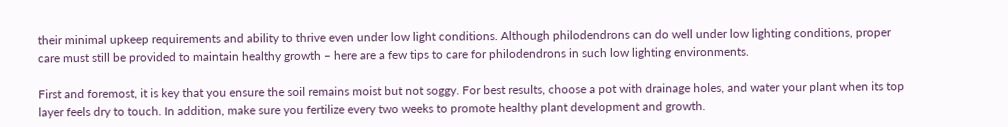their minimal upkeep requirements and ability to thrive even under low light conditions. Although philodendrons can do well under low lighting conditions, proper care must still be provided to maintain healthy growth – here are a few tips to care for philodendrons in such low lighting environments.

First and foremost, it is key that you ensure the soil remains moist but not soggy. For best results, choose a pot with drainage holes, and water your plant when its top layer feels dry to touch. In addition, make sure you fertilize every two weeks to promote healthy plant development and growth.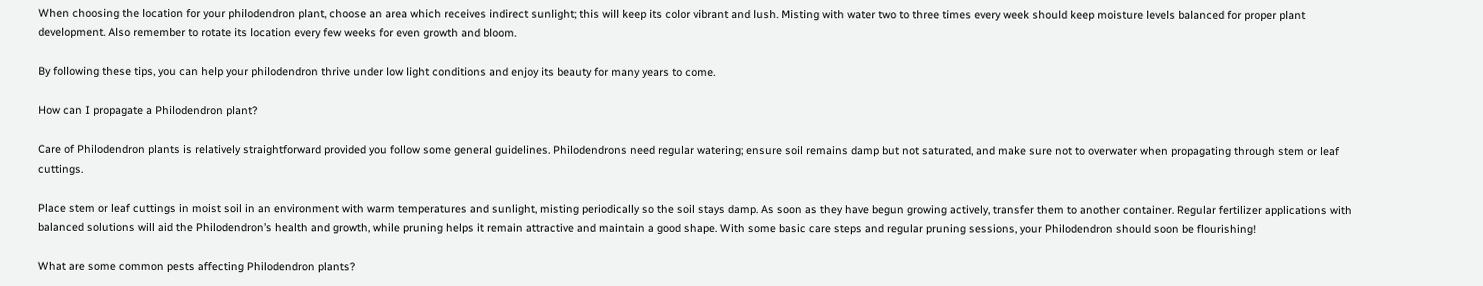When choosing the location for your philodendron plant, choose an area which receives indirect sunlight; this will keep its color vibrant and lush. Misting with water two to three times every week should keep moisture levels balanced for proper plant development. Also remember to rotate its location every few weeks for even growth and bloom.

By following these tips, you can help your philodendron thrive under low light conditions and enjoy its beauty for many years to come.

How can I propagate a Philodendron plant?

Care of Philodendron plants is relatively straightforward provided you follow some general guidelines. Philodendrons need regular watering; ensure soil remains damp but not saturated, and make sure not to overwater when propagating through stem or leaf cuttings.

Place stem or leaf cuttings in moist soil in an environment with warm temperatures and sunlight, misting periodically so the soil stays damp. As soon as they have begun growing actively, transfer them to another container. Regular fertilizer applications with balanced solutions will aid the Philodendron’s health and growth, while pruning helps it remain attractive and maintain a good shape. With some basic care steps and regular pruning sessions, your Philodendron should soon be flourishing!

What are some common pests affecting Philodendron plants?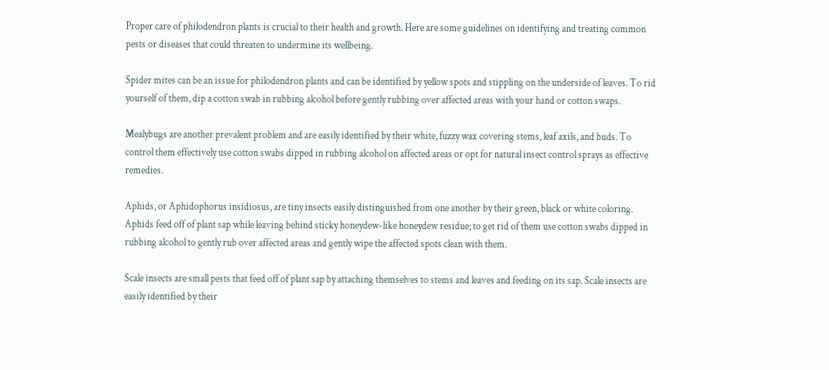Proper care of philodendron plants is crucial to their health and growth. Here are some guidelines on identifying and treating common pests or diseases that could threaten to undermine its wellbeing.

Spider mites can be an issue for philodendron plants and can be identified by yellow spots and stippling on the underside of leaves. To rid yourself of them, dip a cotton swab in rubbing alcohol before gently rubbing over affected areas with your hand or cotton swaps.

Mealybugs are another prevalent problem and are easily identified by their white, fuzzy wax covering stems, leaf axils, and buds. To control them effectively use cotton swabs dipped in rubbing alcohol on affected areas or opt for natural insect control sprays as effective remedies.

Aphids, or Aphidophorus insidiosus, are tiny insects easily distinguished from one another by their green, black or white coloring. Aphids feed off of plant sap while leaving behind sticky honeydew-like honeydew residue; to get rid of them use cotton swabs dipped in rubbing alcohol to gently rub over affected areas and gently wipe the affected spots clean with them.

Scale insects are small pests that feed off of plant sap by attaching themselves to stems and leaves and feeding on its sap. Scale insects are easily identified by their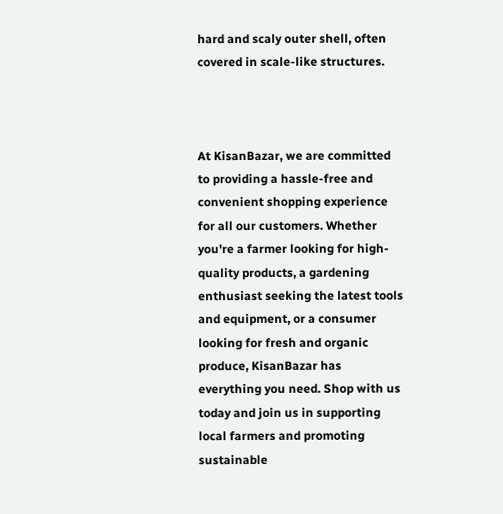hard and scaly outer shell, often covered in scale-like structures.



At KisanBazar, we are committed to providing a hassle-free and convenient shopping experience for all our customers. Whether you're a farmer looking for high-quality products, a gardening enthusiast seeking the latest tools and equipment, or a consumer looking for fresh and organic produce, KisanBazar has everything you need. Shop with us today and join us in supporting local farmers and promoting sustainable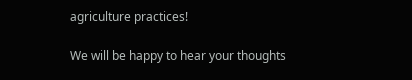agriculture practices!

We will be happy to hear your thoughts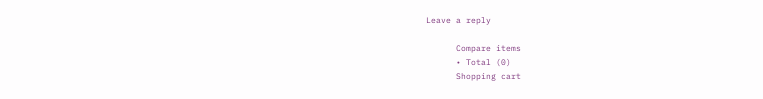Leave a reply

      Compare items
      • Total (0)
      Shopping cart